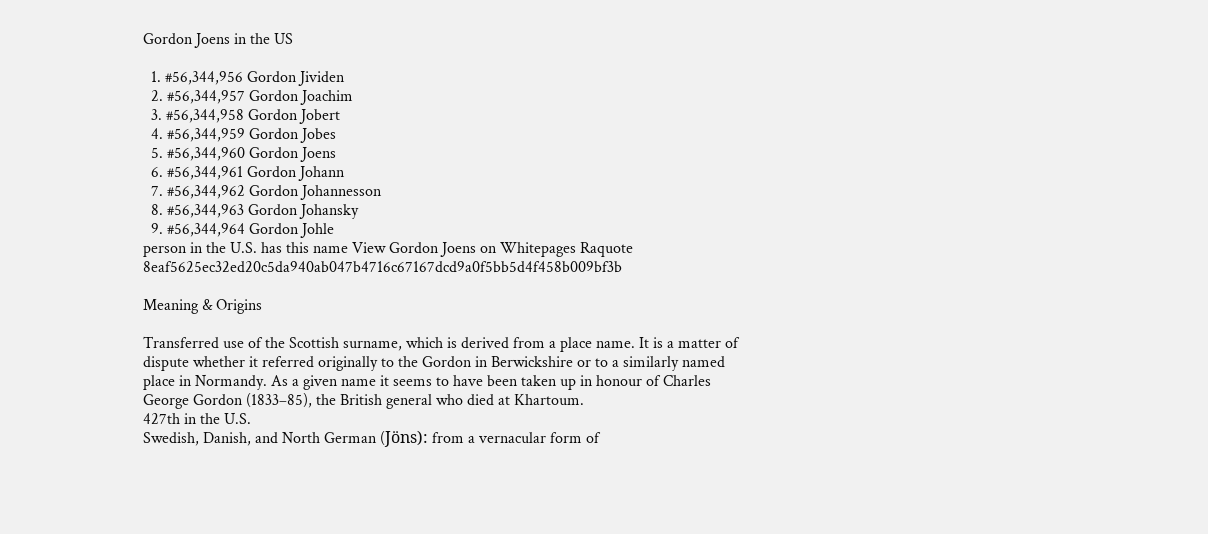Gordon Joens in the US

  1. #56,344,956 Gordon Jividen
  2. #56,344,957 Gordon Joachim
  3. #56,344,958 Gordon Jobert
  4. #56,344,959 Gordon Jobes
  5. #56,344,960 Gordon Joens
  6. #56,344,961 Gordon Johann
  7. #56,344,962 Gordon Johannesson
  8. #56,344,963 Gordon Johansky
  9. #56,344,964 Gordon Johle
person in the U.S. has this name View Gordon Joens on Whitepages Raquote 8eaf5625ec32ed20c5da940ab047b4716c67167dcd9a0f5bb5d4f458b009bf3b

Meaning & Origins

Transferred use of the Scottish surname, which is derived from a place name. It is a matter of dispute whether it referred originally to the Gordon in Berwickshire or to a similarly named place in Normandy. As a given name it seems to have been taken up in honour of Charles George Gordon (1833–85), the British general who died at Khartoum.
427th in the U.S.
Swedish, Danish, and North German (Jöns): from a vernacular form of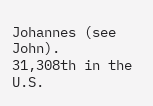Johannes (see John).
31,308th in the U.S.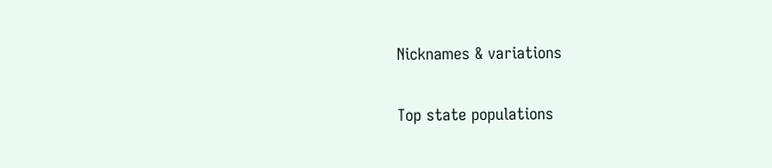Nicknames & variations

Top state populations